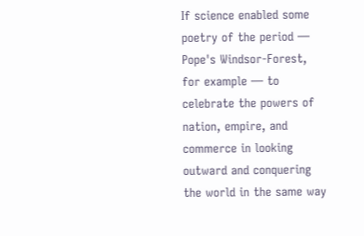If science enabled some poetry of the period — Pope's Windsor-Forest, for example — to celebrate the powers of nation, empire, and commerce in looking outward and conquering the world in the same way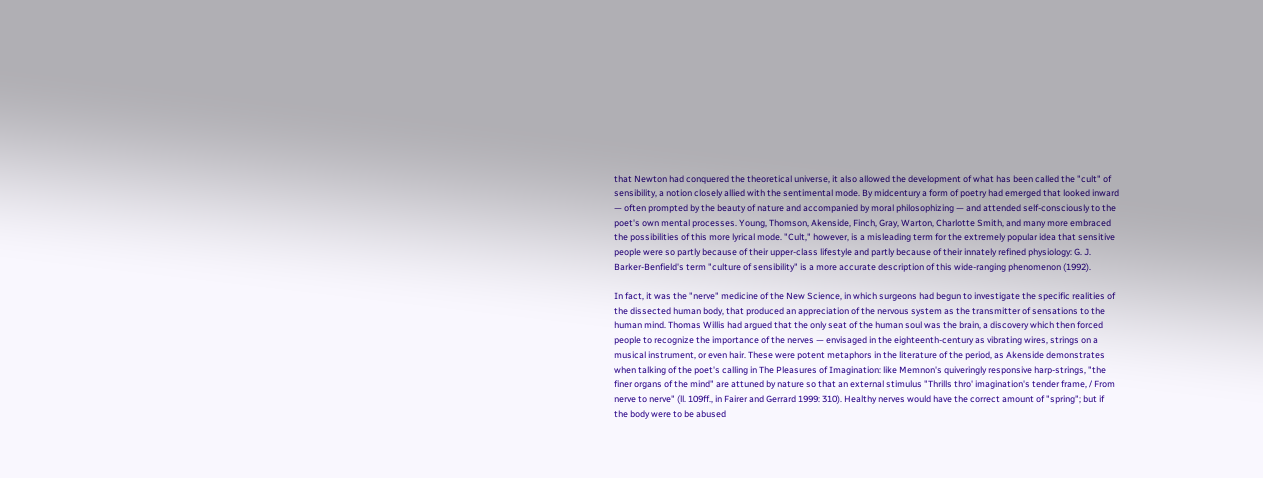that Newton had conquered the theoretical universe, it also allowed the development of what has been called the "cult" of sensibility, a notion closely allied with the sentimental mode. By midcentury a form of poetry had emerged that looked inward — often prompted by the beauty of nature and accompanied by moral philosophizing — and attended self-consciously to the poet's own mental processes. Young, Thomson, Akenside, Finch, Gray, Warton, Charlotte Smith, and many more embraced the possibilities of this more lyrical mode. "Cult," however, is a misleading term for the extremely popular idea that sensitive people were so partly because of their upper-class lifestyle and partly because of their innately refined physiology: G. J. Barker-Benfield's term "culture of sensibility" is a more accurate description of this wide-ranging phenomenon (1992).

In fact, it was the "nerve" medicine of the New Science, in which surgeons had begun to investigate the specific realities of the dissected human body, that produced an appreciation of the nervous system as the transmitter of sensations to the human mind. Thomas Willis had argued that the only seat of the human soul was the brain, a discovery which then forced people to recognize the importance of the nerves — envisaged in the eighteenth-century as vibrating wires, strings on a musical instrument, or even hair. These were potent metaphors in the literature of the period, as Akenside demonstrates when talking of the poet's calling in The Pleasures of Imagination: like Memnon's quiveringly responsive harp-strings, "the finer organs of the mind" are attuned by nature so that an external stimulus "Thrills thro' imagination's tender frame, / From nerve to nerve" (ll. 109ff., in Fairer and Gerrard 1999: 310). Healthy nerves would have the correct amount of "spring"; but if the body were to be abused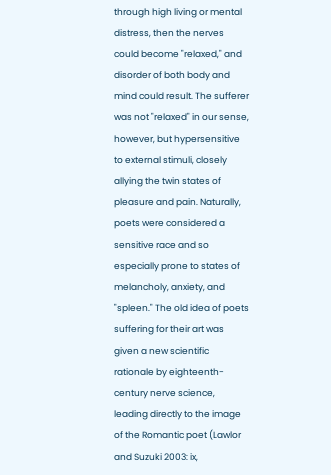through high living or mental distress, then the nerves could become "relaxed," and disorder of both body and mind could result. The sufferer was not "relaxed" in our sense, however, but hypersensitive to external stimuli, closely allying the twin states of pleasure and pain. Naturally, poets were considered a sensitive race and so especially prone to states of melancholy, anxiety, and "spleen." The old idea of poets suffering for their art was given a new scientific rationale by eighteenth-century nerve science, leading directly to the image of the Romantic poet (Lawlor and Suzuki 2003: ix,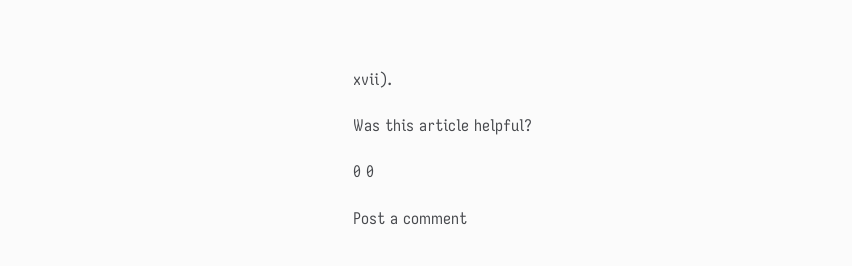xvii).

Was this article helpful?

0 0

Post a comment